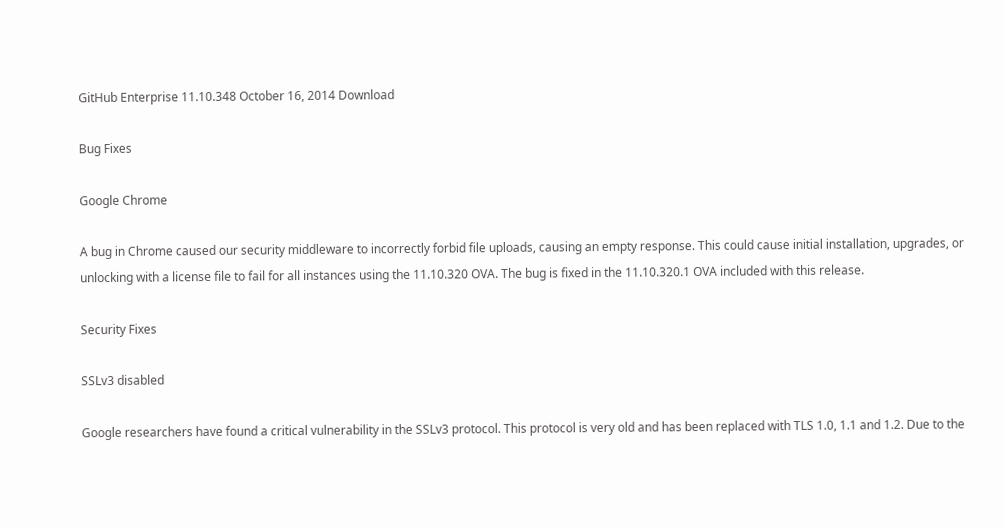GitHub Enterprise 11.10.348 October 16, 2014 Download

Bug Fixes

Google Chrome

A bug in Chrome caused our security middleware to incorrectly forbid file uploads, causing an empty response. This could cause initial installation, upgrades, or unlocking with a license file to fail for all instances using the 11.10.320 OVA. The bug is fixed in the 11.10.320.1 OVA included with this release.

Security Fixes

SSLv3 disabled

Google researchers have found a critical vulnerability in the SSLv3 protocol. This protocol is very old and has been replaced with TLS 1.0, 1.1 and 1.2. Due to the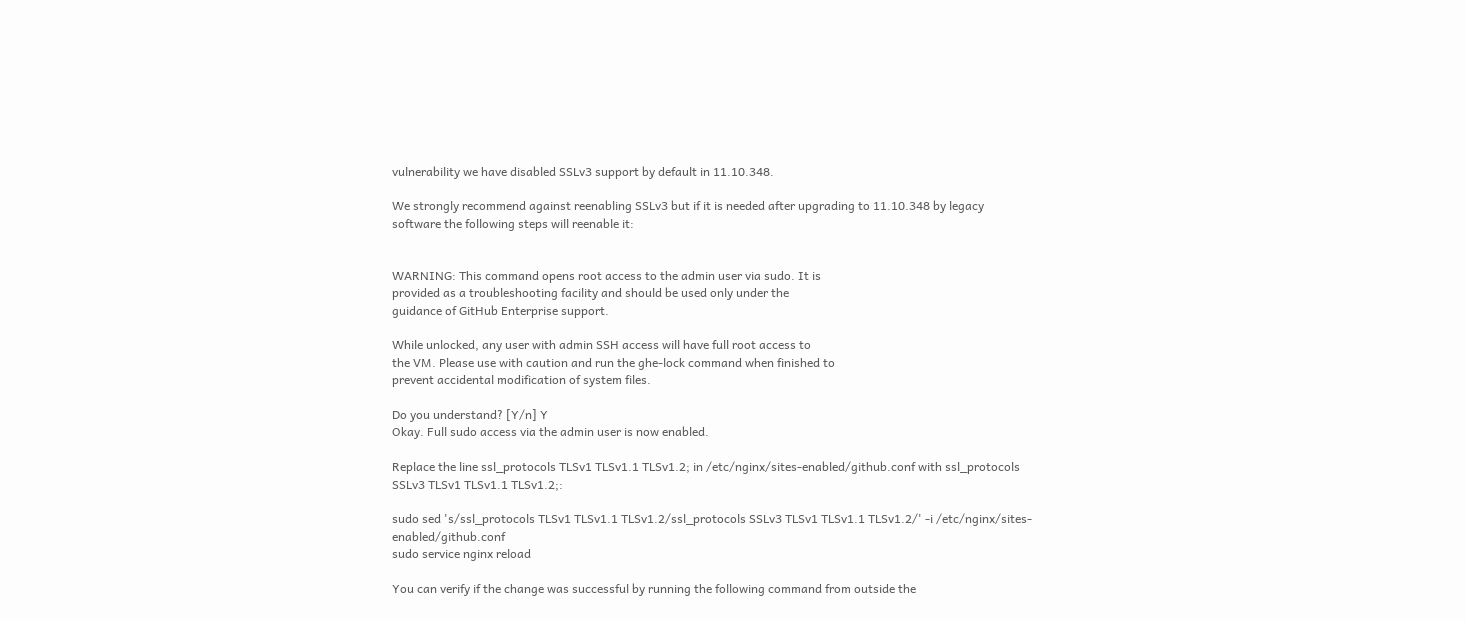vulnerability we have disabled SSLv3 support by default in 11.10.348.

We strongly recommend against reenabling SSLv3 but if it is needed after upgrading to 11.10.348 by legacy software the following steps will reenable it:


WARNING: This command opens root access to the admin user via sudo. It is
provided as a troubleshooting facility and should be used only under the
guidance of GitHub Enterprise support.

While unlocked, any user with admin SSH access will have full root access to
the VM. Please use with caution and run the ghe-lock command when finished to
prevent accidental modification of system files.

Do you understand? [Y/n] Y
Okay. Full sudo access via the admin user is now enabled.

Replace the line ssl_protocols TLSv1 TLSv1.1 TLSv1.2; in /etc/nginx/sites-enabled/github.conf with ssl_protocols SSLv3 TLSv1 TLSv1.1 TLSv1.2;:

sudo sed 's/ssl_protocols TLSv1 TLSv1.1 TLSv1.2/ssl_protocols SSLv3 TLSv1 TLSv1.1 TLSv1.2/' -i /etc/nginx/sites-enabled/github.conf
sudo service nginx reload

You can verify if the change was successful by running the following command from outside the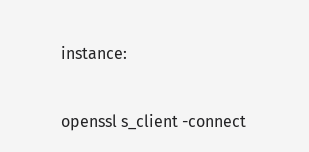instance:

openssl s_client -connect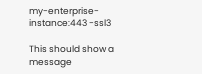my-enterprise-instance:443 -ssl3

This should show a message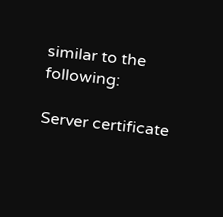similar to the following:

Server certificate